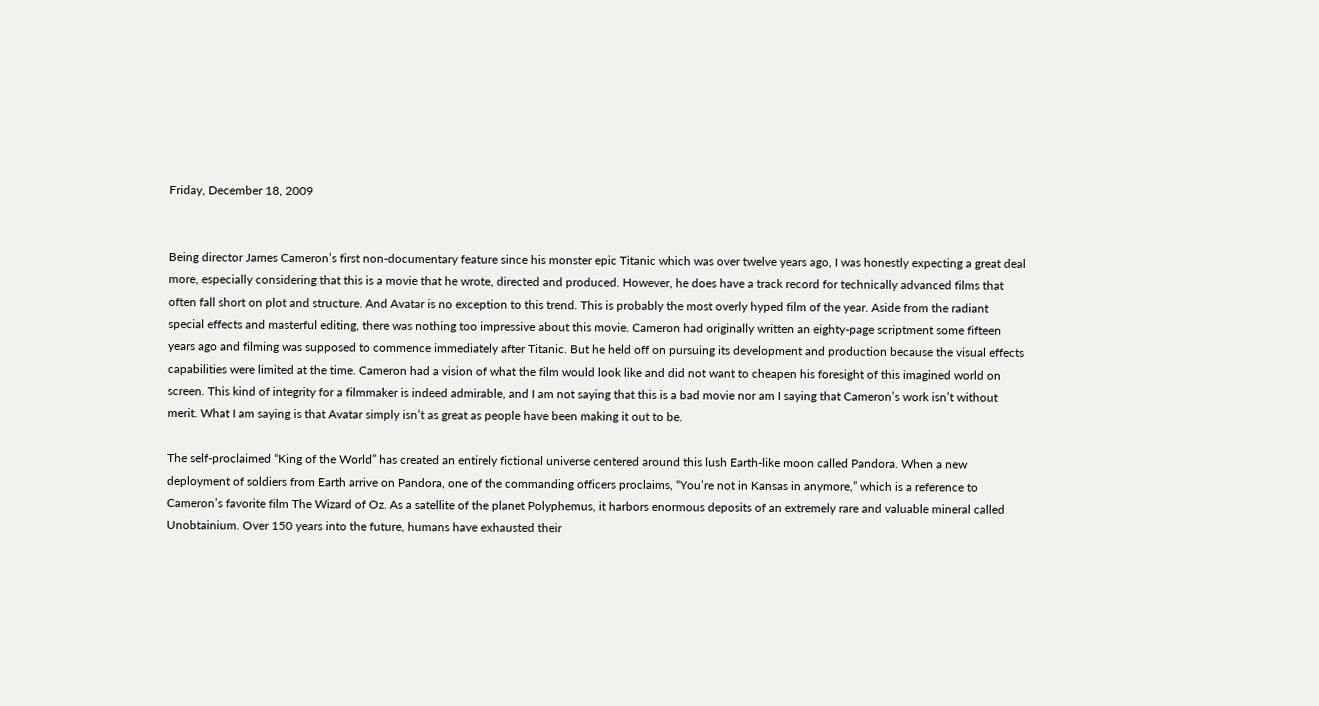Friday, December 18, 2009


Being director James Cameron’s first non-documentary feature since his monster epic Titanic which was over twelve years ago, I was honestly expecting a great deal more, especially considering that this is a movie that he wrote, directed and produced. However, he does have a track record for technically advanced films that often fall short on plot and structure. And Avatar is no exception to this trend. This is probably the most overly hyped film of the year. Aside from the radiant special effects and masterful editing, there was nothing too impressive about this movie. Cameron had originally written an eighty-page scriptment some fifteen years ago and filming was supposed to commence immediately after Titanic. But he held off on pursuing its development and production because the visual effects capabilities were limited at the time. Cameron had a vision of what the film would look like and did not want to cheapen his foresight of this imagined world on screen. This kind of integrity for a filmmaker is indeed admirable, and I am not saying that this is a bad movie nor am I saying that Cameron’s work isn’t without merit. What I am saying is that Avatar simply isn’t as great as people have been making it out to be.

The self-proclaimed “King of the World” has created an entirely fictional universe centered around this lush Earth-like moon called Pandora. When a new deployment of soldiers from Earth arrive on Pandora, one of the commanding officers proclaims, “You’re not in Kansas in anymore,” which is a reference to Cameron’s favorite film The Wizard of Oz. As a satellite of the planet Polyphemus, it harbors enormous deposits of an extremely rare and valuable mineral called Unobtainium. Over 150 years into the future, humans have exhausted their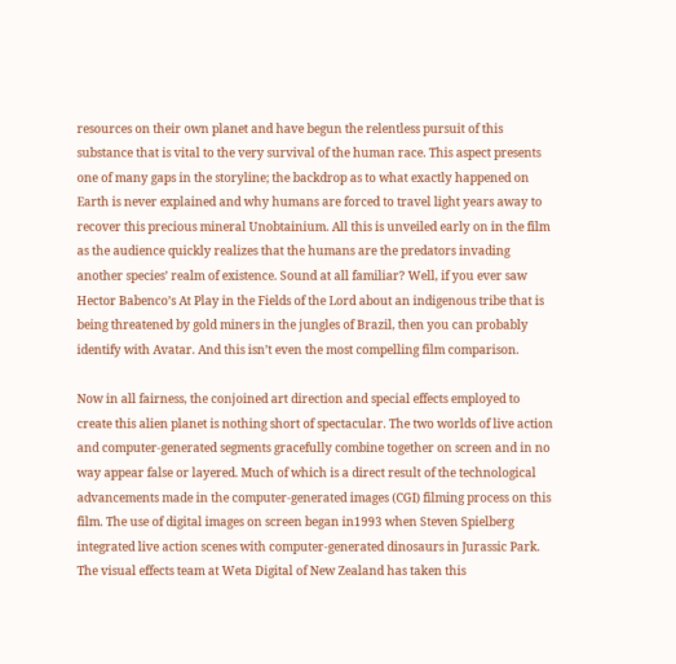resources on their own planet and have begun the relentless pursuit of this substance that is vital to the very survival of the human race. This aspect presents one of many gaps in the storyline; the backdrop as to what exactly happened on Earth is never explained and why humans are forced to travel light years away to recover this precious mineral Unobtainium. All this is unveiled early on in the film as the audience quickly realizes that the humans are the predators invading another species’ realm of existence. Sound at all familiar? Well, if you ever saw Hector Babenco’s At Play in the Fields of the Lord about an indigenous tribe that is being threatened by gold miners in the jungles of Brazil, then you can probably identify with Avatar. And this isn’t even the most compelling film comparison.

Now in all fairness, the conjoined art direction and special effects employed to create this alien planet is nothing short of spectacular. The two worlds of live action and computer-generated segments gracefully combine together on screen and in no way appear false or layered. Much of which is a direct result of the technological advancements made in the computer-generated images (CGI) filming process on this film. The use of digital images on screen began in1993 when Steven Spielberg integrated live action scenes with computer-generated dinosaurs in Jurassic Park. The visual effects team at Weta Digital of New Zealand has taken this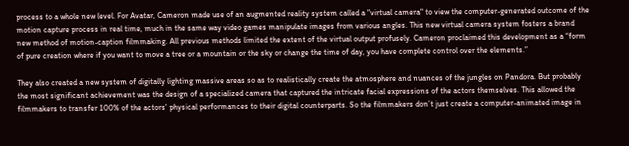process to a whole new level. For Avatar, Cameron made use of an augmented reality system called a "virtual camera" to view the computer-generated outcome of the motion capture process in real time, much in the same way video games manipulate images from various angles. This new virtual camera system fosters a brand new method of motion-caption filmmaking. All previous methods limited the extent of the virtual output profusely. Cameron proclaimed this development as a “form of pure creation where if you want to move a tree or a mountain or the sky or change the time of day, you have complete control over the elements.”

They also created a new system of digitally lighting massive areas so as to realistically create the atmosphere and nuances of the jungles on Pandora. But probably the most significant achievement was the design of a specialized camera that captured the intricate facial expressions of the actors themselves. This allowed the filmmakers to transfer 100% of the actors' physical performances to their digital counterparts. So the filmmakers don’t just create a computer-animated image in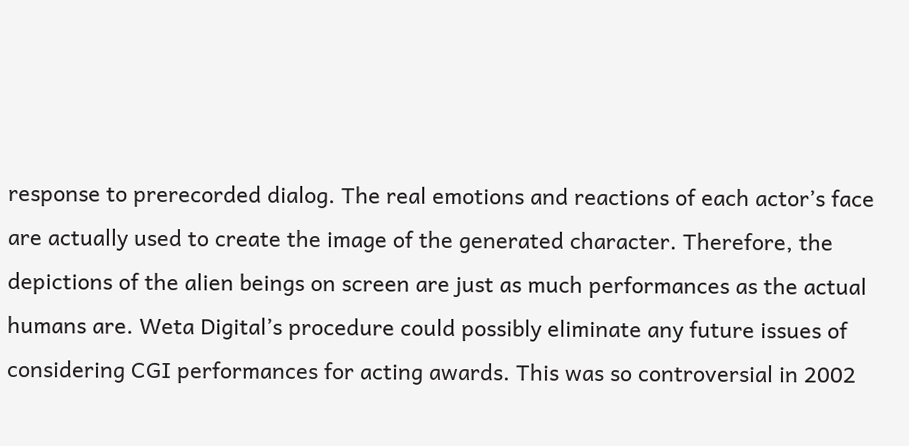response to prerecorded dialog. The real emotions and reactions of each actor’s face are actually used to create the image of the generated character. Therefore, the depictions of the alien beings on screen are just as much performances as the actual humans are. Weta Digital’s procedure could possibly eliminate any future issues of considering CGI performances for acting awards. This was so controversial in 2002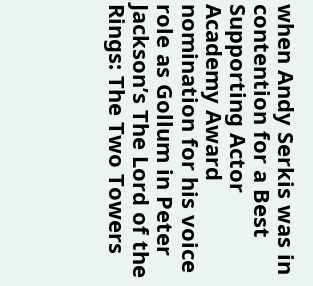when Andy Serkis was in contention for a Best Supporting Actor Academy Award nomination for his voice role as Gollum in Peter Jackson’s The Lord of the Rings: The Two Towers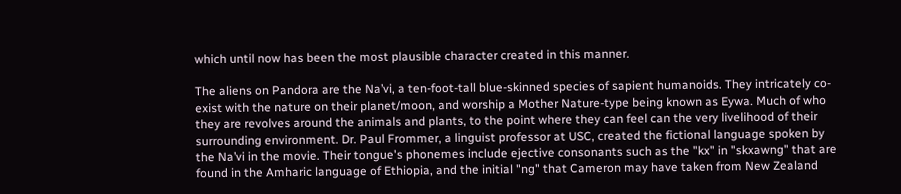which until now has been the most plausible character created in this manner.

The aliens on Pandora are the Na’vi, a ten-foot-tall blue-skinned species of sapient humanoids. They intricately co-exist with the nature on their planet/moon, and worship a Mother Nature-type being known as Eywa. Much of who they are revolves around the animals and plants, to the point where they can feel can the very livelihood of their surrounding environment. Dr. Paul Frommer, a linguist professor at USC, created the fictional language spoken by the Na’vi in the movie. Their tongue's phonemes include ejective consonants such as the "kx" in "skxawng" that are found in the Amharic language of Ethiopia, and the initial "ng" that Cameron may have taken from New Zealand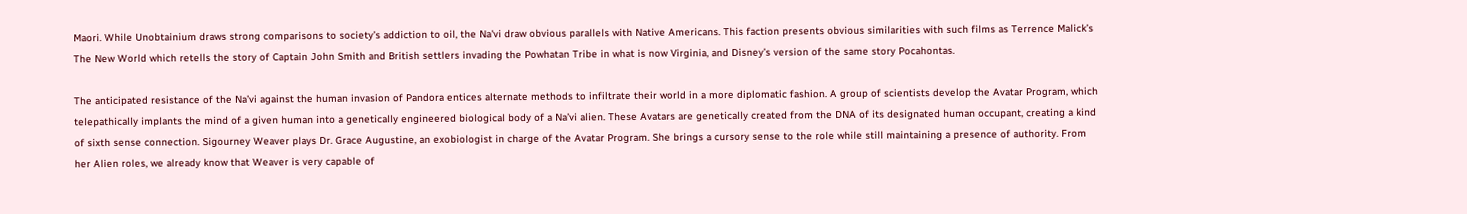Maori. While Unobtainium draws strong comparisons to society’s addiction to oil, the Na'vi draw obvious parallels with Native Americans. This faction presents obvious similarities with such films as Terrence Malick’s The New World which retells the story of Captain John Smith and British settlers invading the Powhatan Tribe in what is now Virginia, and Disney’s version of the same story Pocahontas.

The anticipated resistance of the Na’vi against the human invasion of Pandora entices alternate methods to infiltrate their world in a more diplomatic fashion. A group of scientists develop the Avatar Program, which telepathically implants the mind of a given human into a genetically engineered biological body of a Na’vi alien. These Avatars are genetically created from the DNA of its designated human occupant, creating a kind of sixth sense connection. Sigourney Weaver plays Dr. Grace Augustine, an exobiologist in charge of the Avatar Program. She brings a cursory sense to the role while still maintaining a presence of authority. From her Alien roles, we already know that Weaver is very capable of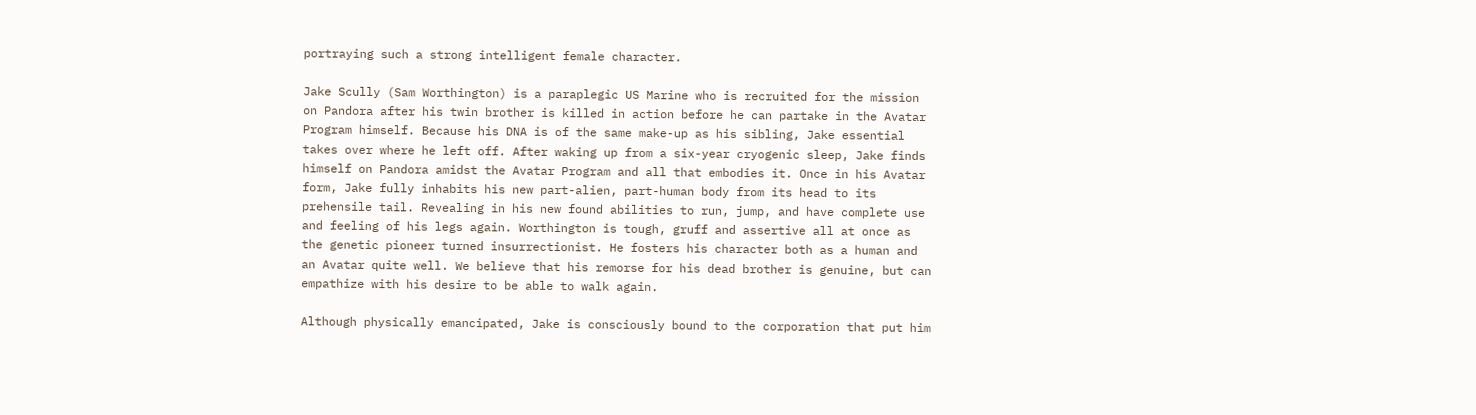portraying such a strong intelligent female character.

Jake Scully (Sam Worthington) is a paraplegic US Marine who is recruited for the mission on Pandora after his twin brother is killed in action before he can partake in the Avatar Program himself. Because his DNA is of the same make-up as his sibling, Jake essential takes over where he left off. After waking up from a six-year cryogenic sleep, Jake finds himself on Pandora amidst the Avatar Program and all that embodies it. Once in his Avatar form, Jake fully inhabits his new part-alien, part-human body from its head to its prehensile tail. Revealing in his new found abilities to run, jump, and have complete use and feeling of his legs again. Worthington is tough, gruff and assertive all at once as the genetic pioneer turned insurrectionist. He fosters his character both as a human and an Avatar quite well. We believe that his remorse for his dead brother is genuine, but can empathize with his desire to be able to walk again.

Although physically emancipated, Jake is consciously bound to the corporation that put him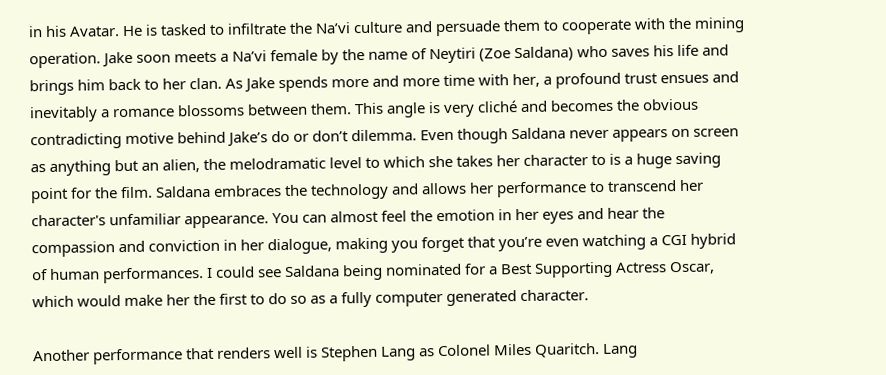in his Avatar. He is tasked to infiltrate the Na’vi culture and persuade them to cooperate with the mining operation. Jake soon meets a Na’vi female by the name of Neytiri (Zoe Saldana) who saves his life and brings him back to her clan. As Jake spends more and more time with her, a profound trust ensues and inevitably a romance blossoms between them. This angle is very cliché and becomes the obvious contradicting motive behind Jake’s do or don’t dilemma. Even though Saldana never appears on screen as anything but an alien, the melodramatic level to which she takes her character to is a huge saving point for the film. Saldana embraces the technology and allows her performance to transcend her character's unfamiliar appearance. You can almost feel the emotion in her eyes and hear the compassion and conviction in her dialogue, making you forget that you’re even watching a CGI hybrid of human performances. I could see Saldana being nominated for a Best Supporting Actress Oscar, which would make her the first to do so as a fully computer generated character.

Another performance that renders well is Stephen Lang as Colonel Miles Quaritch. Lang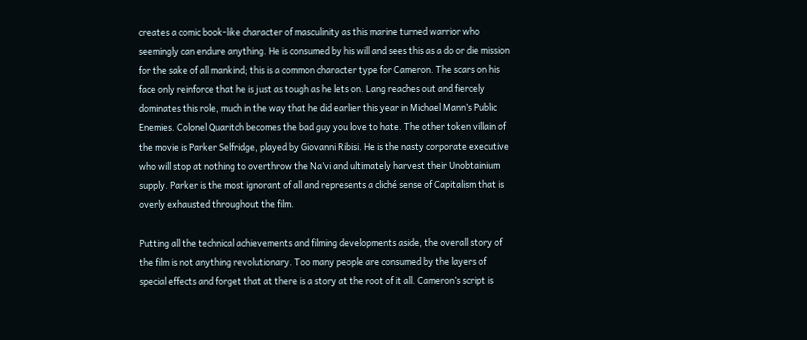creates a comic book-like character of masculinity as this marine turned warrior who seemingly can endure anything. He is consumed by his will and sees this as a do or die mission for the sake of all mankind; this is a common character type for Cameron. The scars on his face only reinforce that he is just as tough as he lets on. Lang reaches out and fiercely dominates this role, much in the way that he did earlier this year in Michael Mann’s Public Enemies. Colonel Quaritch becomes the bad guy you love to hate. The other token villain of the movie is Parker Selfridge, played by Giovanni Ribisi. He is the nasty corporate executive who will stop at nothing to overthrow the Na’vi and ultimately harvest their Unobtainium supply. Parker is the most ignorant of all and represents a cliché sense of Capitalism that is overly exhausted throughout the film.

Putting all the technical achievements and filming developments aside, the overall story of the film is not anything revolutionary. Too many people are consumed by the layers of special effects and forget that at there is a story at the root of it all. Cameron’s script is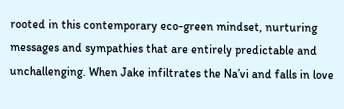rooted in this contemporary eco-green mindset, nurturing messages and sympathies that are entirely predictable and unchallenging. When Jake infiltrates the Na’vi and falls in love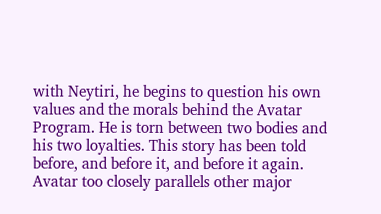with Neytiri, he begins to question his own values and the morals behind the Avatar Program. He is torn between two bodies and his two loyalties. This story has been told before, and before it, and before it again. Avatar too closely parallels other major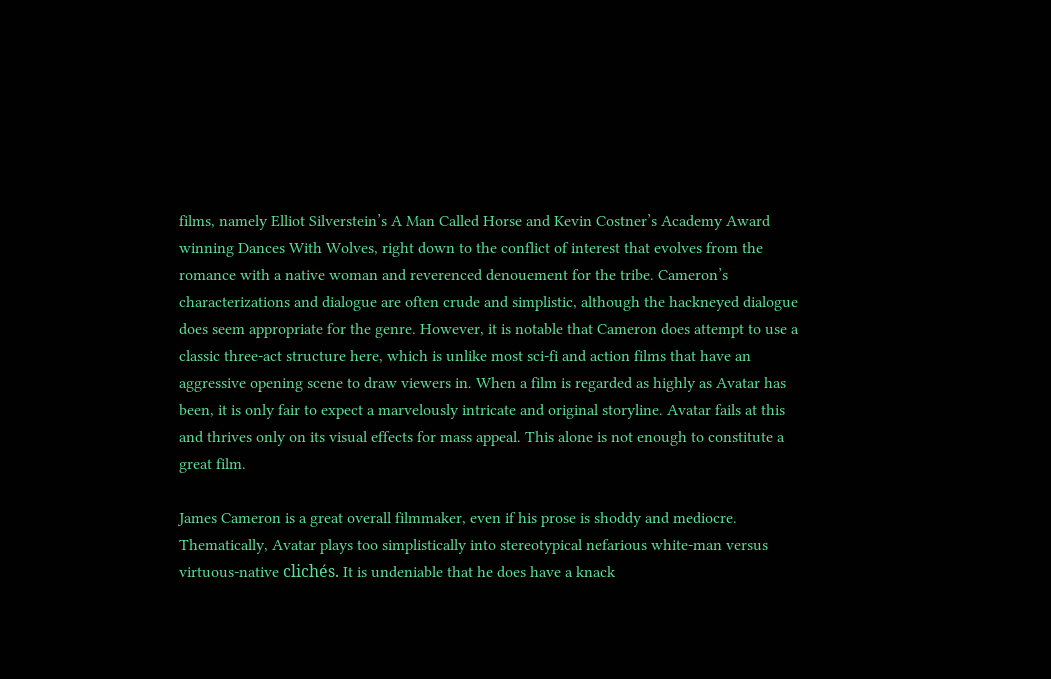films, namely Elliot Silverstein’s A Man Called Horse and Kevin Costner’s Academy Award winning Dances With Wolves, right down to the conflict of interest that evolves from the romance with a native woman and reverenced denouement for the tribe. Cameron’s characterizations and dialogue are often crude and simplistic, although the hackneyed dialogue does seem appropriate for the genre. However, it is notable that Cameron does attempt to use a classic three-act structure here, which is unlike most sci-fi and action films that have an aggressive opening scene to draw viewers in. When a film is regarded as highly as Avatar has been, it is only fair to expect a marvelously intricate and original storyline. Avatar fails at this and thrives only on its visual effects for mass appeal. This alone is not enough to constitute a great film.

James Cameron is a great overall filmmaker, even if his prose is shoddy and mediocre. Thematically, Avatar plays too simplistically into stereotypical nefarious white-man versus virtuous-native clichés. It is undeniable that he does have a knack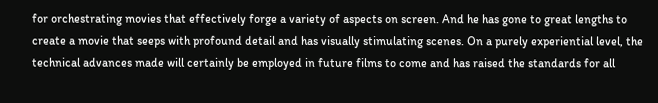for orchestrating movies that effectively forge a variety of aspects on screen. And he has gone to great lengths to create a movie that seeps with profound detail and has visually stimulating scenes. On a purely experiential level, the technical advances made will certainly be employed in future films to come and has raised the standards for all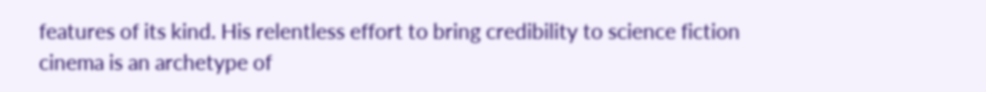features of its kind. His relentless effort to bring credibility to science fiction cinema is an archetype of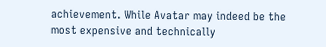achievement. While Avatar may indeed be the most expensive and technically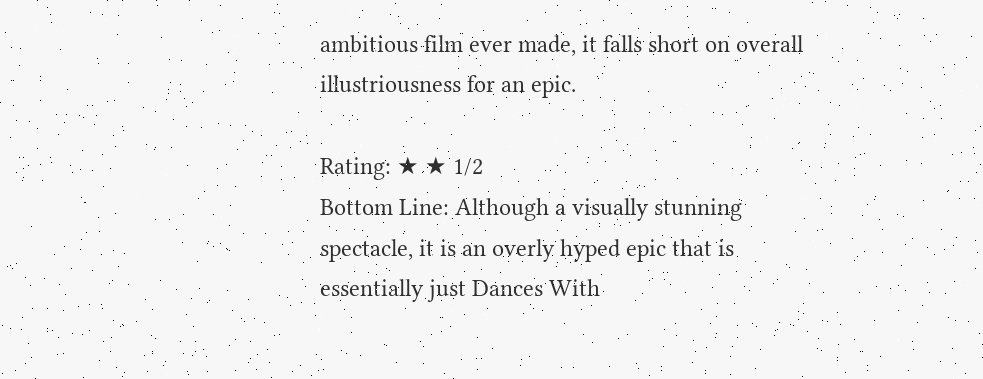ambitious film ever made, it falls short on overall illustriousness for an epic.

Rating: ★ ★ 1/2
Bottom Line: Although a visually stunning spectacle, it is an overly hyped epic that is essentially just Dances With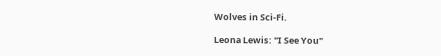Wolves in Sci-Fi.

Leona Lewis: "I See You"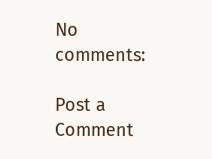No comments:

Post a Comment